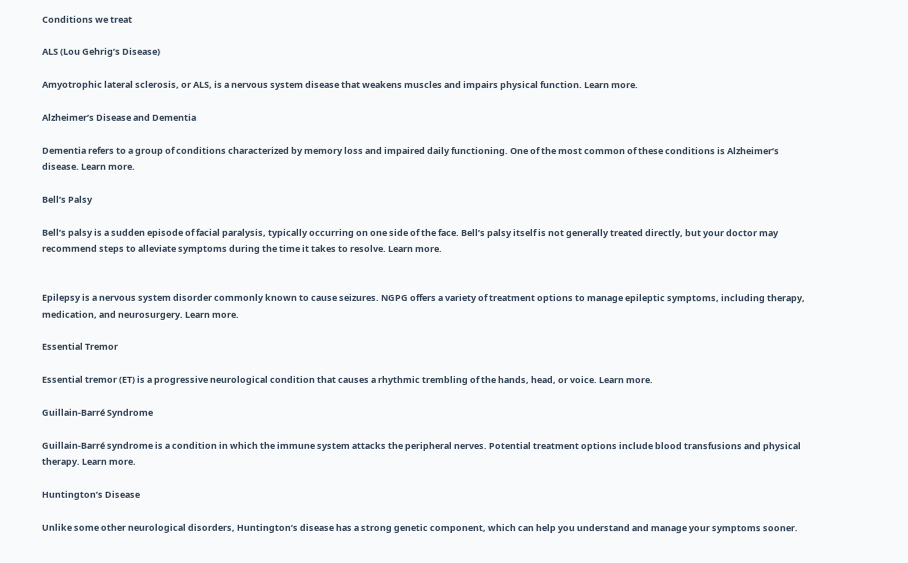Conditions we treat

ALS (Lou Gehrig’s Disease)

Amyotrophic lateral sclerosis, or ALS, is a nervous system disease that weakens muscles and impairs physical function. Learn more.

Alzheimer’s Disease and Dementia

Dementia refers to a group of conditions characterized by memory loss and impaired daily functioning. One of the most common of these conditions is Alzheimer’s disease. Learn more.

Bell’s Palsy

Bell’s palsy is a sudden episode of facial paralysis, typically occurring on one side of the face. Bell’s palsy itself is not generally treated directly, but your doctor may recommend steps to alleviate symptoms during the time it takes to resolve. Learn more.


Epilepsy is a nervous system disorder commonly known to cause seizures. NGPG offers a variety of treatment options to manage epileptic symptoms, including therapy, medication, and neurosurgery. Learn more.

Essential Tremor

Essential tremor (ET) is a progressive neurological condition that causes a rhythmic trembling of the hands, head, or voice. Learn more.

Guillain-Barré Syndrome

Guillain-Barré syndrome is a condition in which the immune system attacks the peripheral nerves. Potential treatment options include blood transfusions and physical therapy. Learn more.

Huntington’s Disease

Unlike some other neurological disorders, Huntington’s disease has a strong genetic component, which can help you understand and manage your symptoms sooner.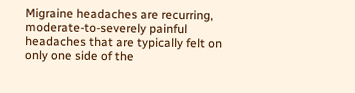Migraine headaches are recurring, moderate-to-severely painful headaches that are typically felt on only one side of the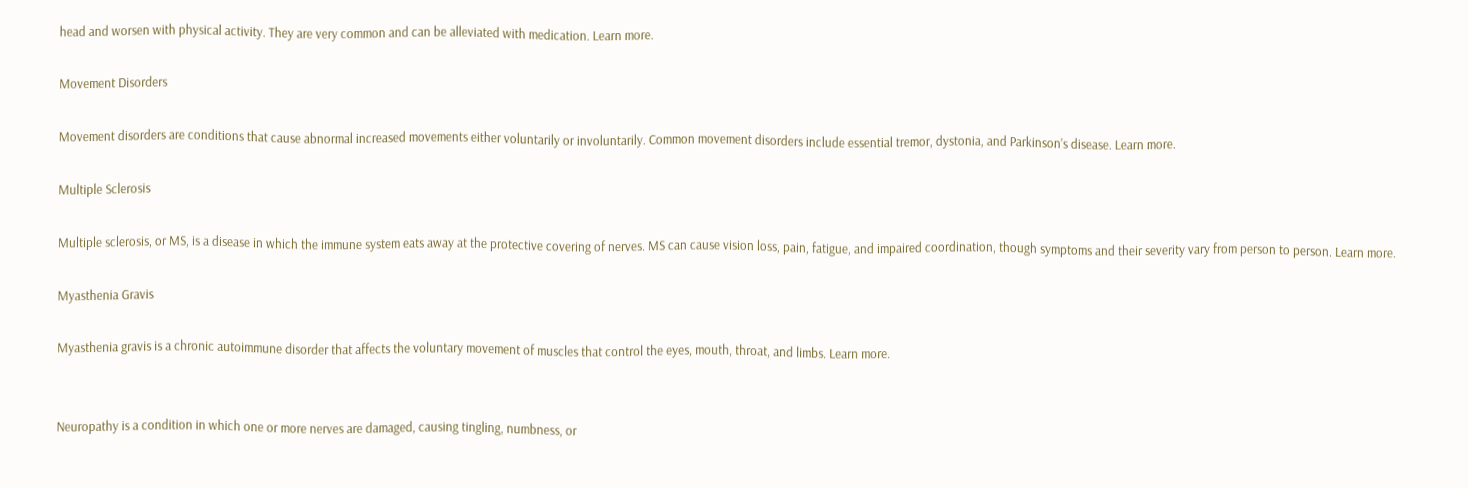head and worsen with physical activity. They are very common and can be alleviated with medication. Learn more.

Movement Disorders

Movement disorders are conditions that cause abnormal increased movements either voluntarily or involuntarily. Common movement disorders include essential tremor, dystonia, and Parkinson’s disease. Learn more.

Multiple Sclerosis

Multiple sclerosis, or MS, is a disease in which the immune system eats away at the protective covering of nerves. MS can cause vision loss, pain, fatigue, and impaired coordination, though symptoms and their severity vary from person to person. Learn more.

Myasthenia Gravis

Myasthenia gravis is a chronic autoimmune disorder that affects the voluntary movement of muscles that control the eyes, mouth, throat, and limbs. Learn more.


Neuropathy is a condition in which one or more nerves are damaged, causing tingling, numbness, or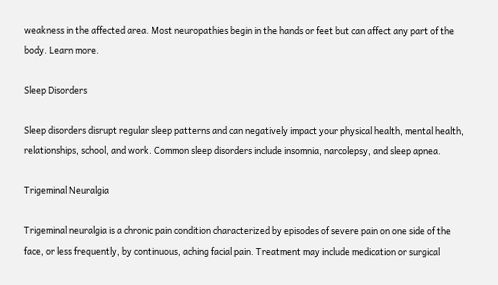weakness in the affected area. Most neuropathies begin in the hands or feet but can affect any part of the body. Learn more.

Sleep Disorders

Sleep disorders disrupt regular sleep patterns and can negatively impact your physical health, mental health, relationships, school, and work. Common sleep disorders include insomnia, narcolepsy, and sleep apnea.

Trigeminal Neuralgia

Trigeminal neuralgia is a chronic pain condition characterized by episodes of severe pain on one side of the face, or less frequently, by continuous, aching facial pain. Treatment may include medication or surgical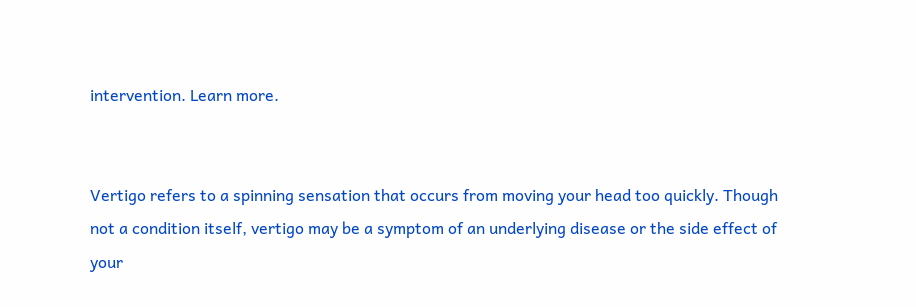intervention. Learn more.


Vertigo refers to a spinning sensation that occurs from moving your head too quickly. Though not a condition itself, vertigo may be a symptom of an underlying disease or the side effect of your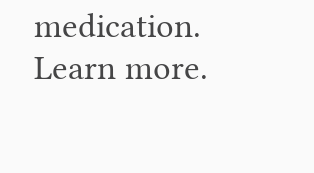medication. Learn more.